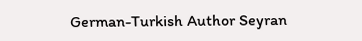German-Turkish Author Seyran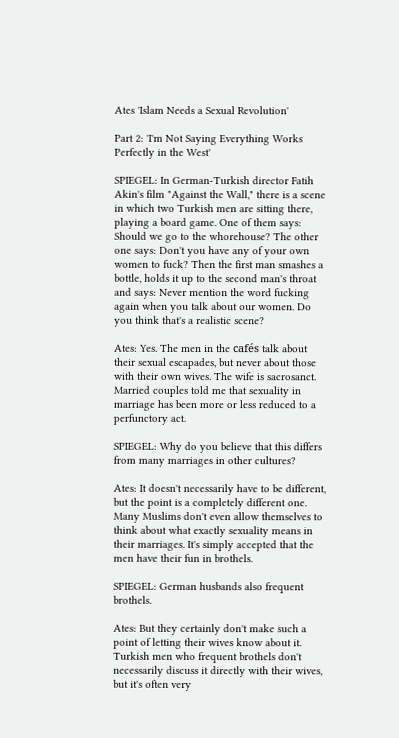Ates 'Islam Needs a Sexual Revolution'

Part 2: 'I'm Not Saying Everything Works Perfectly in the West'

SPIEGEL: In German-Turkish director Fatih Akin's film "Against the Wall," there is a scene in which two Turkish men are sitting there, playing a board game. One of them says: Should we go to the whorehouse? The other one says: Don't you have any of your own women to fuck? Then the first man smashes a bottle, holds it up to the second man's throat and says: Never mention the word fucking again when you talk about our women. Do you think that's a realistic scene?

Ates: Yes. The men in the cafés talk about their sexual escapades, but never about those with their own wives. The wife is sacrosanct. Married couples told me that sexuality in marriage has been more or less reduced to a perfunctory act.

SPIEGEL: Why do you believe that this differs from many marriages in other cultures?

Ates: It doesn't necessarily have to be different, but the point is a completely different one. Many Muslims don't even allow themselves to think about what exactly sexuality means in their marriages. It's simply accepted that the men have their fun in brothels.

SPIEGEL: German husbands also frequent brothels.

Ates: But they certainly don't make such a point of letting their wives know about it. Turkish men who frequent brothels don't necessarily discuss it directly with their wives, but it's often very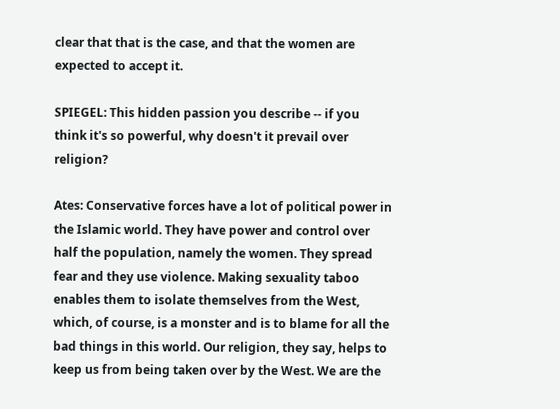clear that that is the case, and that the women are expected to accept it.

SPIEGEL: This hidden passion you describe -- if you think it's so powerful, why doesn't it prevail over religion?

Ates: Conservative forces have a lot of political power in the Islamic world. They have power and control over half the population, namely the women. They spread fear and they use violence. Making sexuality taboo enables them to isolate themselves from the West, which, of course, is a monster and is to blame for all the bad things in this world. Our religion, they say, helps to keep us from being taken over by the West. We are the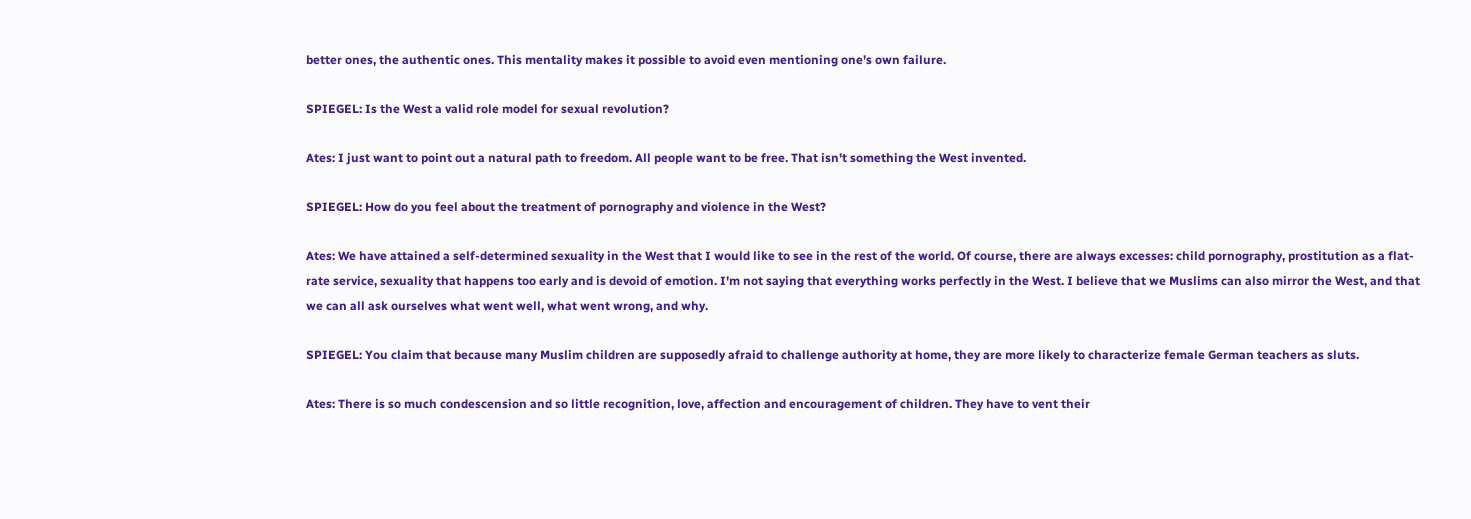better ones, the authentic ones. This mentality makes it possible to avoid even mentioning one's own failure.

SPIEGEL: Is the West a valid role model for sexual revolution?

Ates: I just want to point out a natural path to freedom. All people want to be free. That isn't something the West invented.

SPIEGEL: How do you feel about the treatment of pornography and violence in the West?

Ates: We have attained a self-determined sexuality in the West that I would like to see in the rest of the world. Of course, there are always excesses: child pornography, prostitution as a flat-rate service, sexuality that happens too early and is devoid of emotion. I'm not saying that everything works perfectly in the West. I believe that we Muslims can also mirror the West, and that we can all ask ourselves what went well, what went wrong, and why.

SPIEGEL: You claim that because many Muslim children are supposedly afraid to challenge authority at home, they are more likely to characterize female German teachers as sluts.

Ates: There is so much condescension and so little recognition, love, affection and encouragement of children. They have to vent their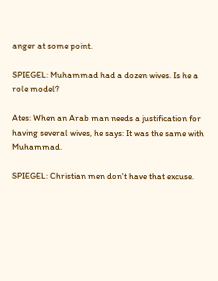anger at some point.

SPIEGEL: Muhammad had a dozen wives. Is he a role model?

Ates: When an Arab man needs a justification for having several wives, he says: It was the same with Muhammad.

SPIEGEL: Christian men don't have that excuse.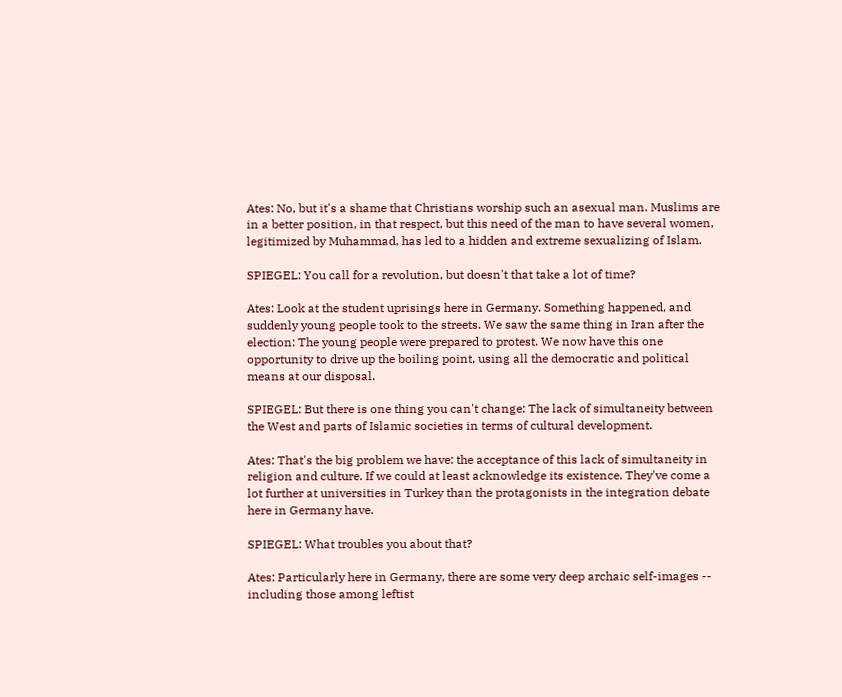Ates: No, but it's a shame that Christians worship such an asexual man. Muslims are in a better position, in that respect, but this need of the man to have several women, legitimized by Muhammad, has led to a hidden and extreme sexualizing of Islam.

SPIEGEL: You call for a revolution, but doesn't that take a lot of time?

Ates: Look at the student uprisings here in Germany. Something happened, and suddenly young people took to the streets. We saw the same thing in Iran after the election: The young people were prepared to protest. We now have this one opportunity to drive up the boiling point, using all the democratic and political means at our disposal.

SPIEGEL: But there is one thing you can't change: The lack of simultaneity between the West and parts of Islamic societies in terms of cultural development.

Ates: That's the big problem we have: the acceptance of this lack of simultaneity in religion and culture. If we could at least acknowledge its existence. They've come a lot further at universities in Turkey than the protagonists in the integration debate here in Germany have.

SPIEGEL: What troubles you about that?

Ates: Particularly here in Germany, there are some very deep archaic self-images -- including those among leftist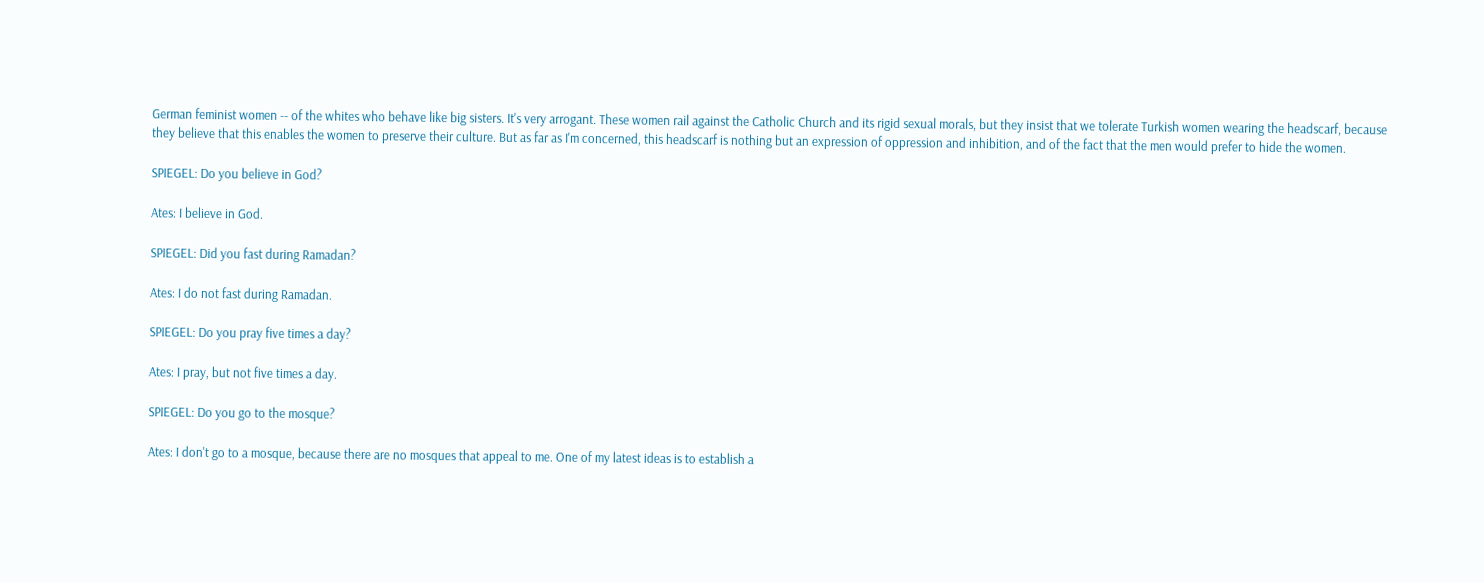German feminist women -- of the whites who behave like big sisters. It's very arrogant. These women rail against the Catholic Church and its rigid sexual morals, but they insist that we tolerate Turkish women wearing the headscarf, because they believe that this enables the women to preserve their culture. But as far as I'm concerned, this headscarf is nothing but an expression of oppression and inhibition, and of the fact that the men would prefer to hide the women.

SPIEGEL: Do you believe in God?

Ates: I believe in God.

SPIEGEL: Did you fast during Ramadan?

Ates: I do not fast during Ramadan.

SPIEGEL: Do you pray five times a day?

Ates: I pray, but not five times a day.

SPIEGEL: Do you go to the mosque?

Ates: I don't go to a mosque, because there are no mosques that appeal to me. One of my latest ideas is to establish a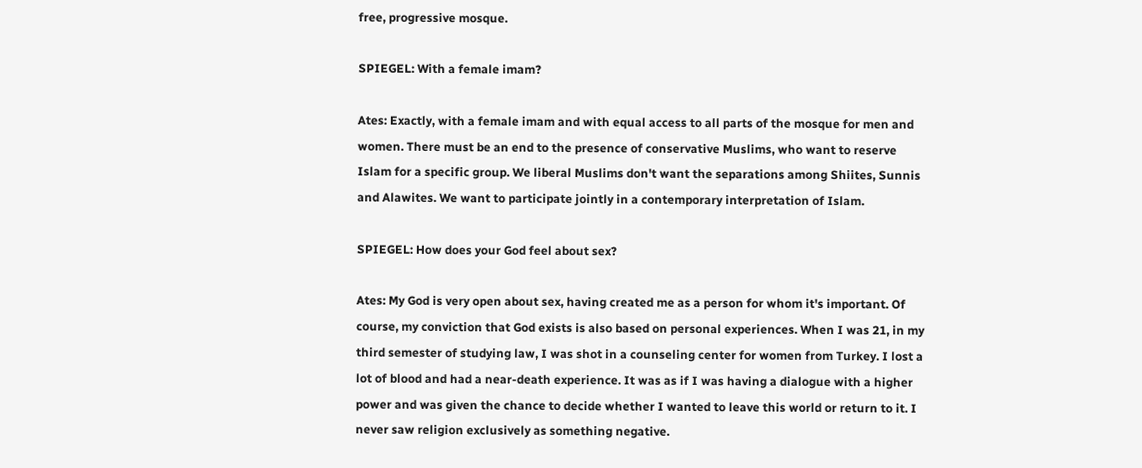free, progressive mosque.

SPIEGEL: With a female imam?

Ates: Exactly, with a female imam and with equal access to all parts of the mosque for men and women. There must be an end to the presence of conservative Muslims, who want to reserve Islam for a specific group. We liberal Muslims don't want the separations among Shiites, Sunnis and Alawites. We want to participate jointly in a contemporary interpretation of Islam.

SPIEGEL: How does your God feel about sex?

Ates: My God is very open about sex, having created me as a person for whom it's important. Of course, my conviction that God exists is also based on personal experiences. When I was 21, in my third semester of studying law, I was shot in a counseling center for women from Turkey. I lost a lot of blood and had a near-death experience. It was as if I was having a dialogue with a higher power and was given the chance to decide whether I wanted to leave this world or return to it. I never saw religion exclusively as something negative.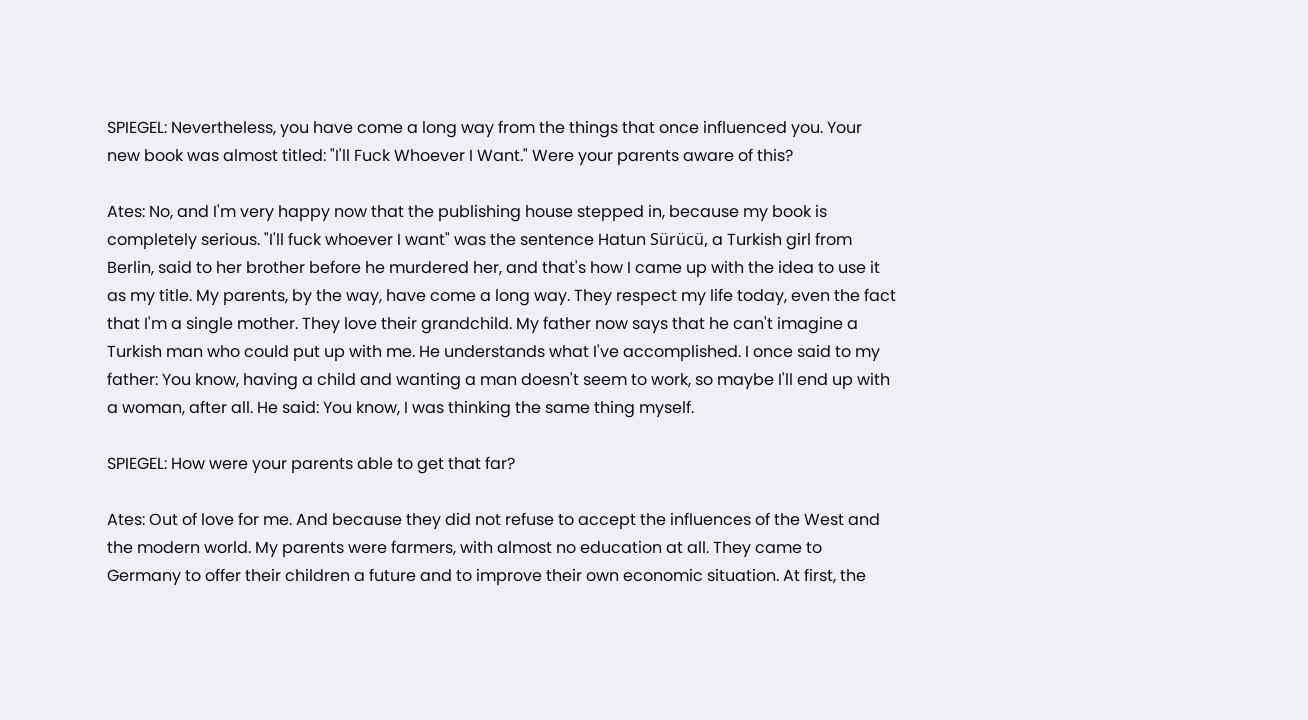SPIEGEL: Nevertheless, you have come a long way from the things that once influenced you. Your new book was almost titled: "I'll Fuck Whoever I Want." Were your parents aware of this?

Ates: No, and I'm very happy now that the publishing house stepped in, because my book is completely serious. "I'll fuck whoever I want" was the sentence Hatun Sürücü, a Turkish girl from Berlin, said to her brother before he murdered her, and that's how I came up with the idea to use it as my title. My parents, by the way, have come a long way. They respect my life today, even the fact that I'm a single mother. They love their grandchild. My father now says that he can't imagine a Turkish man who could put up with me. He understands what I've accomplished. I once said to my father: You know, having a child and wanting a man doesn't seem to work, so maybe I'll end up with a woman, after all. He said: You know, I was thinking the same thing myself.

SPIEGEL: How were your parents able to get that far?

Ates: Out of love for me. And because they did not refuse to accept the influences of the West and the modern world. My parents were farmers, with almost no education at all. They came to Germany to offer their children a future and to improve their own economic situation. At first, the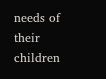needs of their children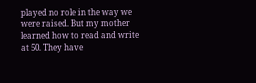played no role in the way we were raised. But my mother learned how to read and write at 50. They have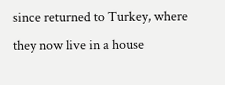since returned to Turkey, where they now live in a house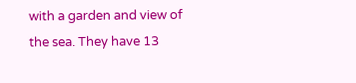with a garden and view of the sea. They have 13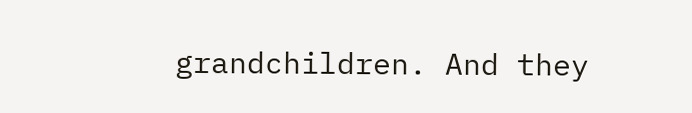grandchildren. And they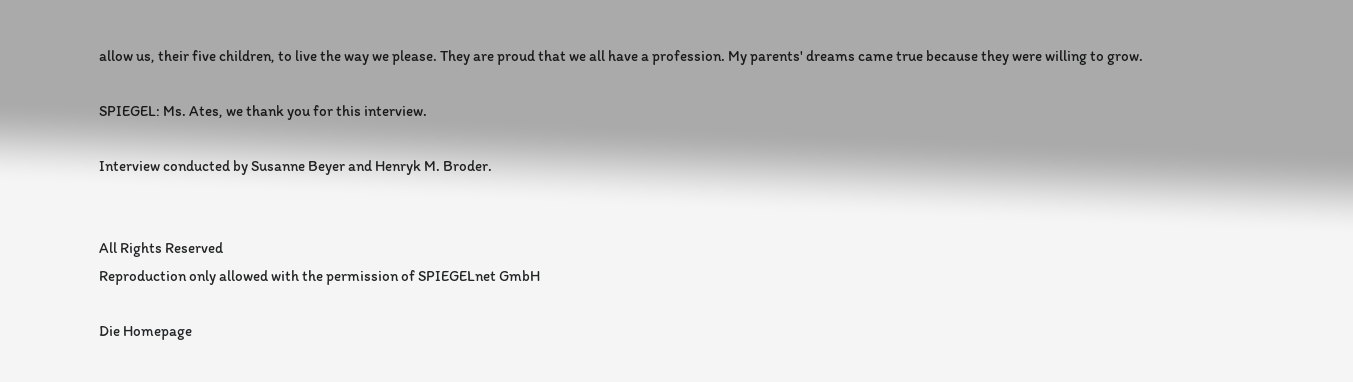allow us, their five children, to live the way we please. They are proud that we all have a profession. My parents' dreams came true because they were willing to grow.

SPIEGEL: Ms. Ates, we thank you for this interview.

Interview conducted by Susanne Beyer and Henryk M. Broder.


All Rights Reserved
Reproduction only allowed with the permission of SPIEGELnet GmbH

Die Homepage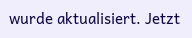wurde aktualisiert. Jetzt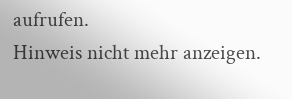aufrufen.
Hinweis nicht mehr anzeigen.